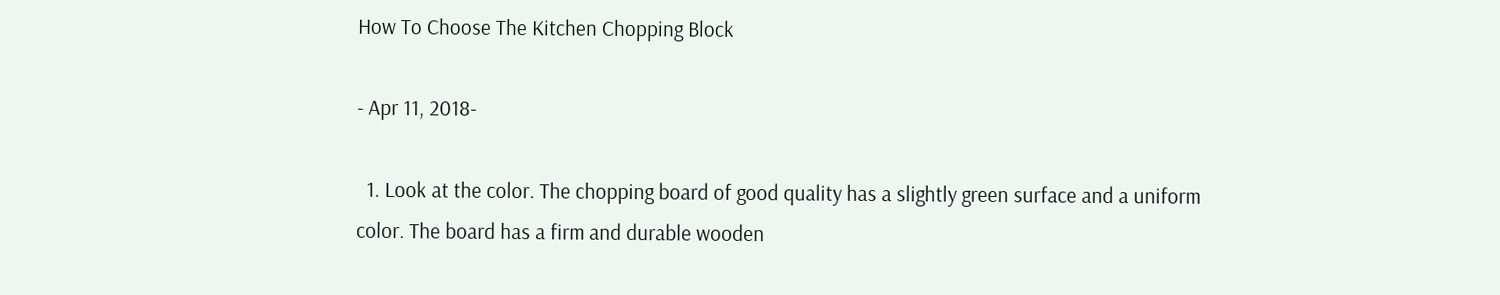How To Choose The Kitchen Chopping Block

- Apr 11, 2018-

  1. Look at the color. The chopping board of good quality has a slightly green surface and a uniform color. The board has a firm and durable wooden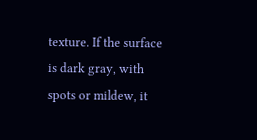texture. If the surface is dark gray, with spots or mildew, it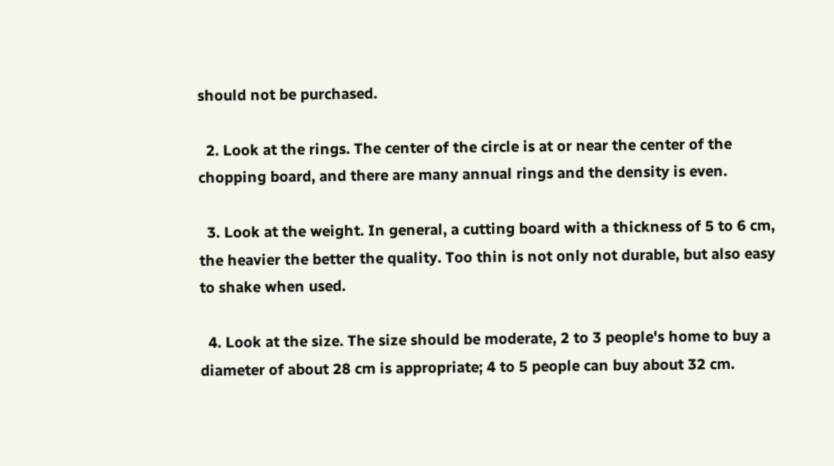should not be purchased.

  2. Look at the rings. The center of the circle is at or near the center of the chopping board, and there are many annual rings and the density is even.

  3. Look at the weight. In general, a cutting board with a thickness of 5 to 6 cm, the heavier the better the quality. Too thin is not only not durable, but also easy to shake when used.

  4. Look at the size. The size should be moderate, 2 to 3 people's home to buy a diameter of about 28 cm is appropriate; 4 to 5 people can buy about 32 cm.